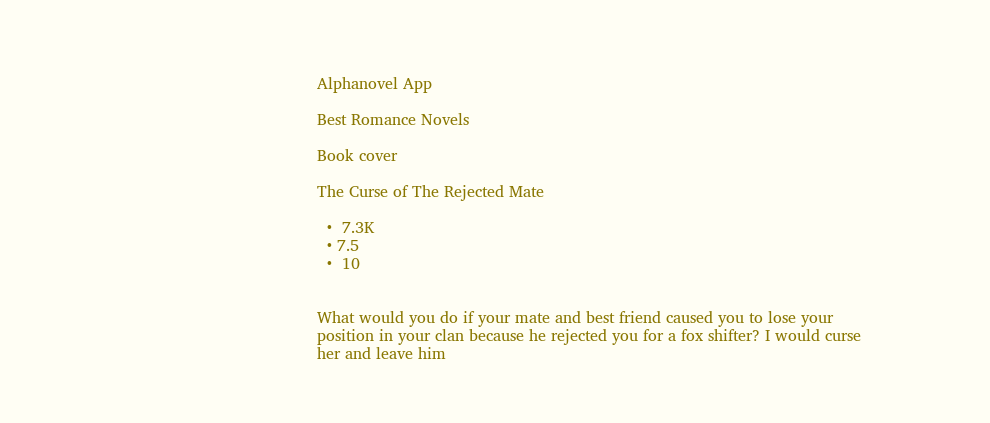Alphanovel App

Best Romance Novels

Book cover

The Curse of The Rejected Mate

  •  7.3K
  • 7.5
  •  10


What would you do if your mate and best friend caused you to lose your position in your clan because he rejected you for a fox shifter? I would curse her and leave him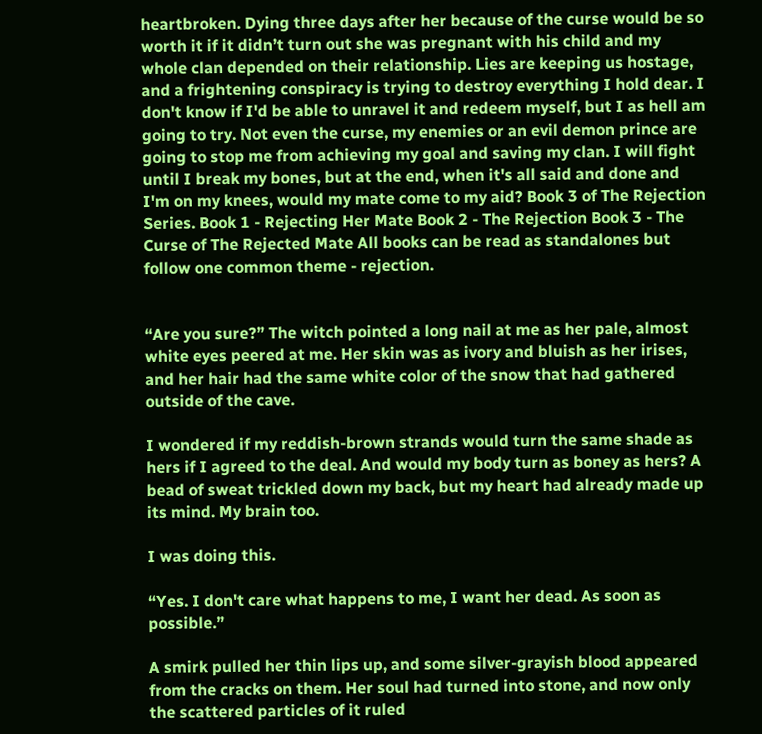heartbroken. Dying three days after her because of the curse would be so worth it if it didn’t turn out she was pregnant with his child and my whole clan depended on their relationship. Lies are keeping us hostage, and a frightening conspiracy is trying to destroy everything I hold dear. I don't know if I'd be able to unravel it and redeem myself, but I as hell am going to try. Not even the curse, my enemies or an evil demon prince are going to stop me from achieving my goal and saving my clan. I will fight until I break my bones, but at the end, when it's all said and done and I'm on my knees, would my mate come to my aid? Book 3 of The Rejection Series. Book 1 - Rejecting Her Mate Book 2 - The Rejection Book 3 - The Curse of The Rejected Mate All books can be read as standalones but follow one common theme - rejection.


“Are you sure?” The witch pointed a long nail at me as her pale, almost white eyes peered at me. Her skin was as ivory and bluish as her irises, and her hair had the same white color of the snow that had gathered outside of the cave.

I wondered if my reddish-brown strands would turn the same shade as hers if I agreed to the deal. And would my body turn as boney as hers? A bead of sweat trickled down my back, but my heart had already made up its mind. My brain too.

I was doing this.

“Yes. I don't care what happens to me, I want her dead. As soon as possible.”

A smirk pulled her thin lips up, and some silver-grayish blood appeared from the cracks on them. Her soul had turned into stone, and now only the scattered particles of it ruled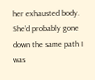her exhausted body. She’d probably gone down the same path I was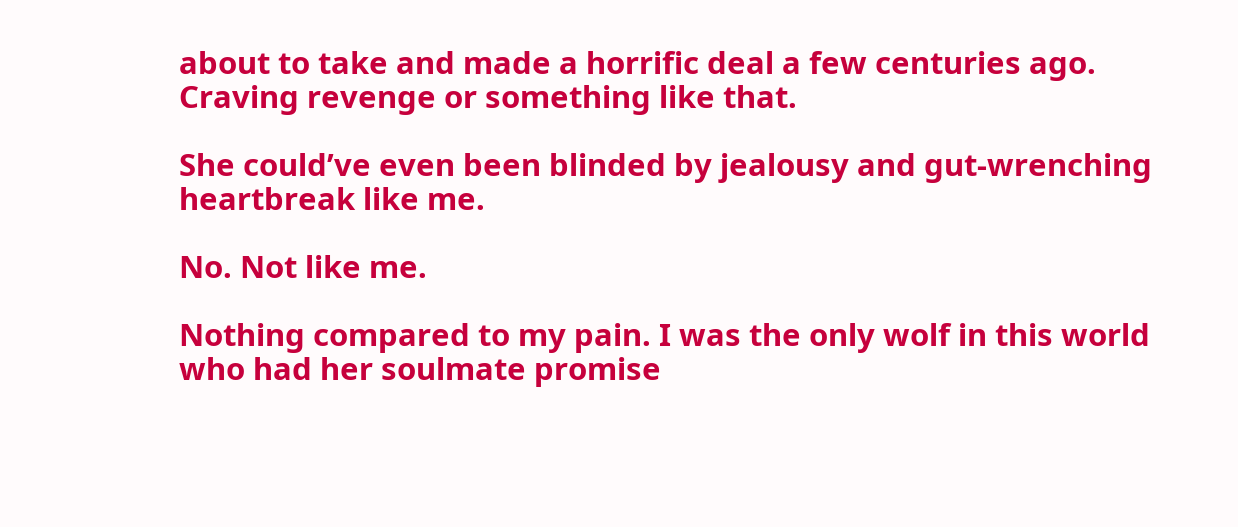about to take and made a horrific deal a few centuries ago. Craving revenge or something like that.

She could’ve even been blinded by jealousy and gut-wrenching heartbreak like me.

No. Not like me.

Nothing compared to my pain. I was the only wolf in this world who had her soulmate promise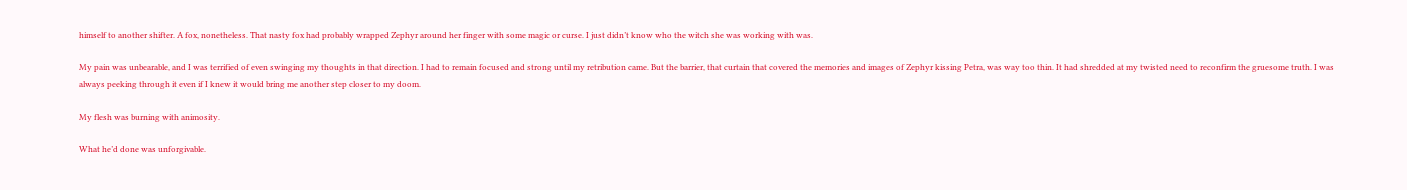himself to another shifter. A fox, nonetheless. That nasty fox had probably wrapped Zephyr around her finger with some magic or curse. I just didn’t know who the witch she was working with was.

My pain was unbearable, and I was terrified of even swinging my thoughts in that direction. I had to remain focused and strong until my retribution came. But the barrier, that curtain that covered the memories and images of Zephyr kissing Petra, was way too thin. It had shredded at my twisted need to reconfirm the gruesome truth. I was always peeking through it even if I knew it would bring me another step closer to my doom.

My flesh was burning with animosity.

What he’d done was unforgivable.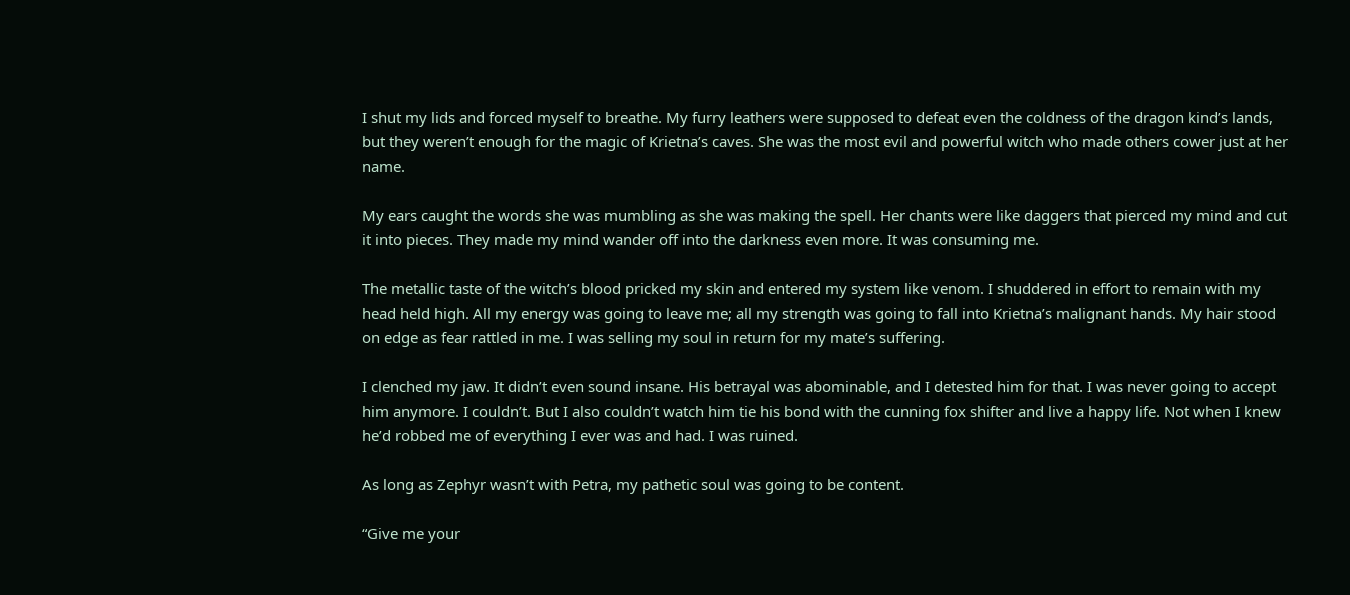I shut my lids and forced myself to breathe. My furry leathers were supposed to defeat even the coldness of the dragon kind’s lands, but they weren’t enough for the magic of Krietna’s caves. She was the most evil and powerful witch who made others cower just at her name.

My ears caught the words she was mumbling as she was making the spell. Her chants were like daggers that pierced my mind and cut it into pieces. They made my mind wander off into the darkness even more. It was consuming me.

The metallic taste of the witch’s blood pricked my skin and entered my system like venom. I shuddered in effort to remain with my head held high. All my energy was going to leave me; all my strength was going to fall into Krietna’s malignant hands. My hair stood on edge as fear rattled in me. I was selling my soul in return for my mate’s suffering.

I clenched my jaw. It didn’t even sound insane. His betrayal was abominable, and I detested him for that. I was never going to accept him anymore. I couldn’t. But I also couldn’t watch him tie his bond with the cunning fox shifter and live a happy life. Not when I knew he’d robbed me of everything I ever was and had. I was ruined.

As long as Zephyr wasn’t with Petra, my pathetic soul was going to be content.

“Give me your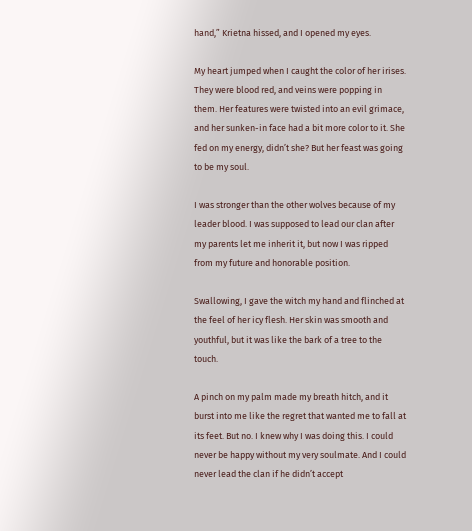hand,” Krietna hissed, and I opened my eyes.

My heart jumped when I caught the color of her irises. They were blood red, and veins were popping in them. Her features were twisted into an evil grimace, and her sunken-in face had a bit more color to it. She fed on my energy, didn’t she? But her feast was going to be my soul.

I was stronger than the other wolves because of my leader blood. I was supposed to lead our clan after my parents let me inherit it, but now I was ripped from my future and honorable position.

Swallowing, I gave the witch my hand and flinched at the feel of her icy flesh. Her skin was smooth and youthful, but it was like the bark of a tree to the touch.

A pinch on my palm made my breath hitch, and it burst into me like the regret that wanted me to fall at its feet. But no. I knew why I was doing this. I could never be happy without my very soulmate. And I could never lead the clan if he didn’t accept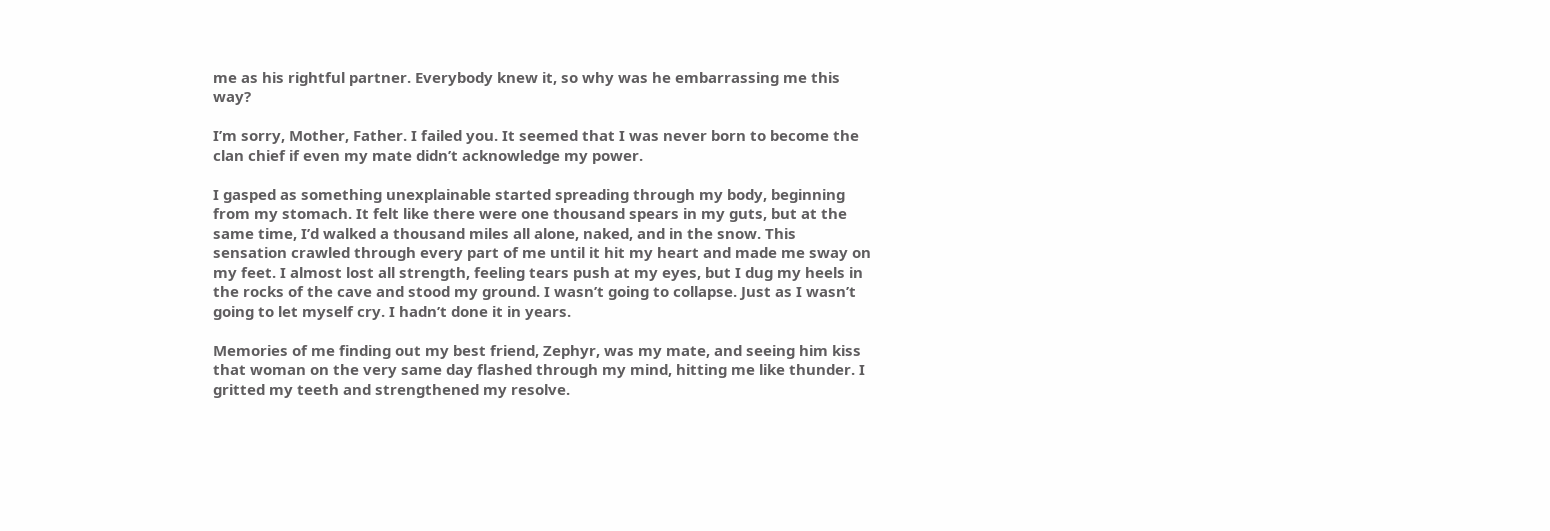me as his rightful partner. Everybody knew it, so why was he embarrassing me this way?

I’m sorry, Mother, Father. I failed you. It seemed that I was never born to become the clan chief if even my mate didn’t acknowledge my power.

I gasped as something unexplainable started spreading through my body, beginning from my stomach. It felt like there were one thousand spears in my guts, but at the same time, I’d walked a thousand miles all alone, naked, and in the snow. This sensation crawled through every part of me until it hit my heart and made me sway on my feet. I almost lost all strength, feeling tears push at my eyes, but I dug my heels in the rocks of the cave and stood my ground. I wasn’t going to collapse. Just as I wasn’t going to let myself cry. I hadn’t done it in years.

Memories of me finding out my best friend, Zephyr, was my mate, and seeing him kiss that woman on the very same day flashed through my mind, hitting me like thunder. I gritted my teeth and strengthened my resolve.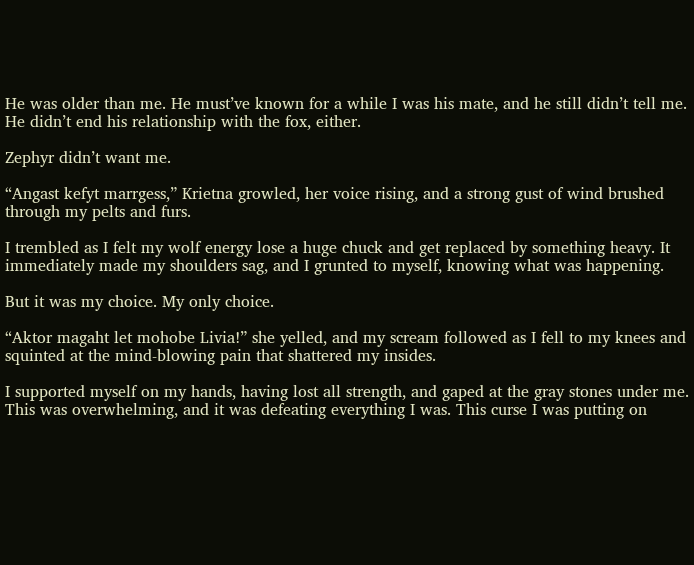He was older than me. He must’ve known for a while I was his mate, and he still didn’t tell me. He didn’t end his relationship with the fox, either.

Zephyr didn’t want me.

“Angast kefyt marrgess,” Krietna growled, her voice rising, and a strong gust of wind brushed through my pelts and furs.

I trembled as I felt my wolf energy lose a huge chuck and get replaced by something heavy. It immediately made my shoulders sag, and I grunted to myself, knowing what was happening.

But it was my choice. My only choice.

“Aktor magaht let mohobe Livia!” she yelled, and my scream followed as I fell to my knees and squinted at the mind-blowing pain that shattered my insides.

I supported myself on my hands, having lost all strength, and gaped at the gray stones under me. This was overwhelming, and it was defeating everything I was. This curse I was putting on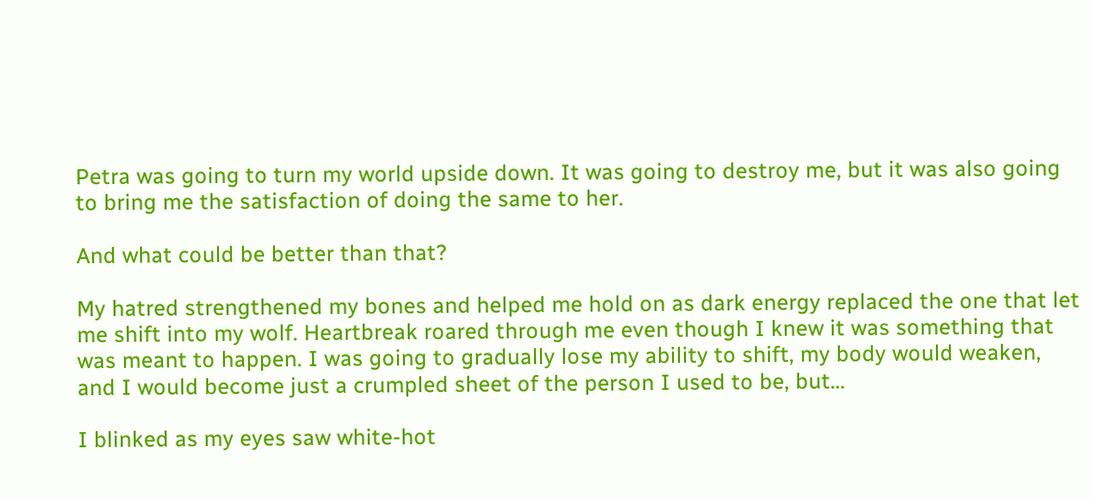Petra was going to turn my world upside down. It was going to destroy me, but it was also going to bring me the satisfaction of doing the same to her.

And what could be better than that?

My hatred strengthened my bones and helped me hold on as dark energy replaced the one that let me shift into my wolf. Heartbreak roared through me even though I knew it was something that was meant to happen. I was going to gradually lose my ability to shift, my body would weaken, and I would become just a crumpled sheet of the person I used to be, but…

I blinked as my eyes saw white-hot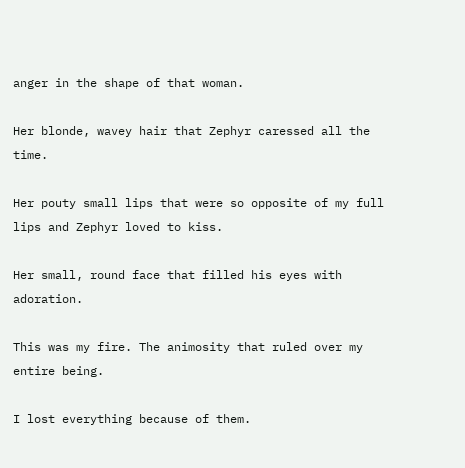anger in the shape of that woman.

Her blonde, wavey hair that Zephyr caressed all the time.

Her pouty small lips that were so opposite of my full lips and Zephyr loved to kiss.

Her small, round face that filled his eyes with adoration.

This was my fire. The animosity that ruled over my entire being.

I lost everything because of them.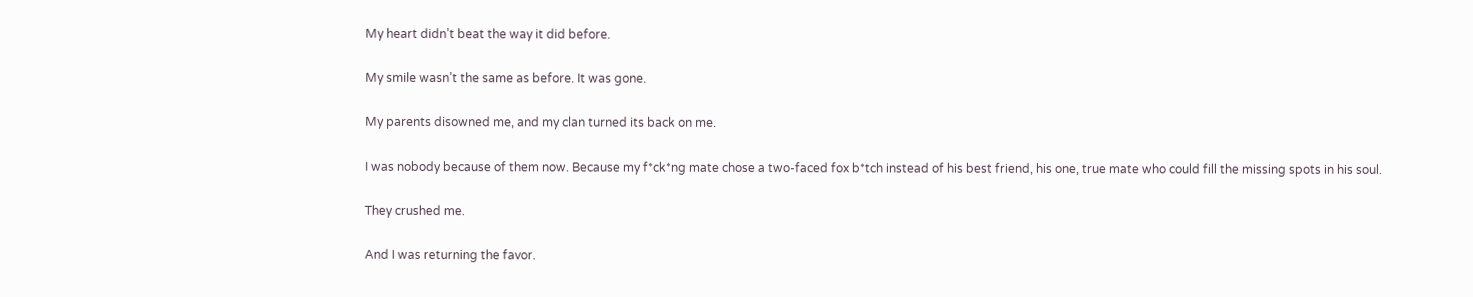My heart didn’t beat the way it did before.

My smile wasn’t the same as before. It was gone.

My parents disowned me, and my clan turned its back on me.

I was nobody because of them now. Because my f*ck*ng mate chose a two-faced fox b*tch instead of his best friend, his one, true mate who could fill the missing spots in his soul.

They crushed me.

And I was returning the favor.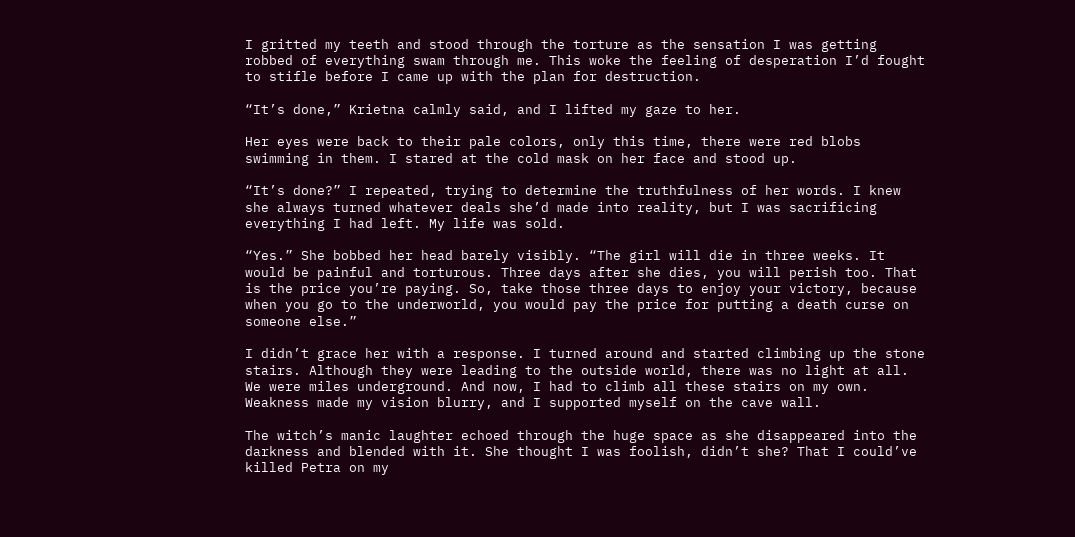I gritted my teeth and stood through the torture as the sensation I was getting robbed of everything swam through me. This woke the feeling of desperation I’d fought to stifle before I came up with the plan for destruction.

“It’s done,” Krietna calmly said, and I lifted my gaze to her.

Her eyes were back to their pale colors, only this time, there were red blobs swimming in them. I stared at the cold mask on her face and stood up.

“It’s done?” I repeated, trying to determine the truthfulness of her words. I knew she always turned whatever deals she’d made into reality, but I was sacrificing everything I had left. My life was sold.

“Yes.” She bobbed her head barely visibly. “The girl will die in three weeks. It would be painful and torturous. Three days after she dies, you will perish too. That is the price you’re paying. So, take those three days to enjoy your victory, because when you go to the underworld, you would pay the price for putting a death curse on someone else.”

I didn’t grace her with a response. I turned around and started climbing up the stone stairs. Although they were leading to the outside world, there was no light at all. We were miles underground. And now, I had to climb all these stairs on my own. Weakness made my vision blurry, and I supported myself on the cave wall.

The witch’s manic laughter echoed through the huge space as she disappeared into the darkness and blended with it. She thought I was foolish, didn’t she? That I could’ve killed Petra on my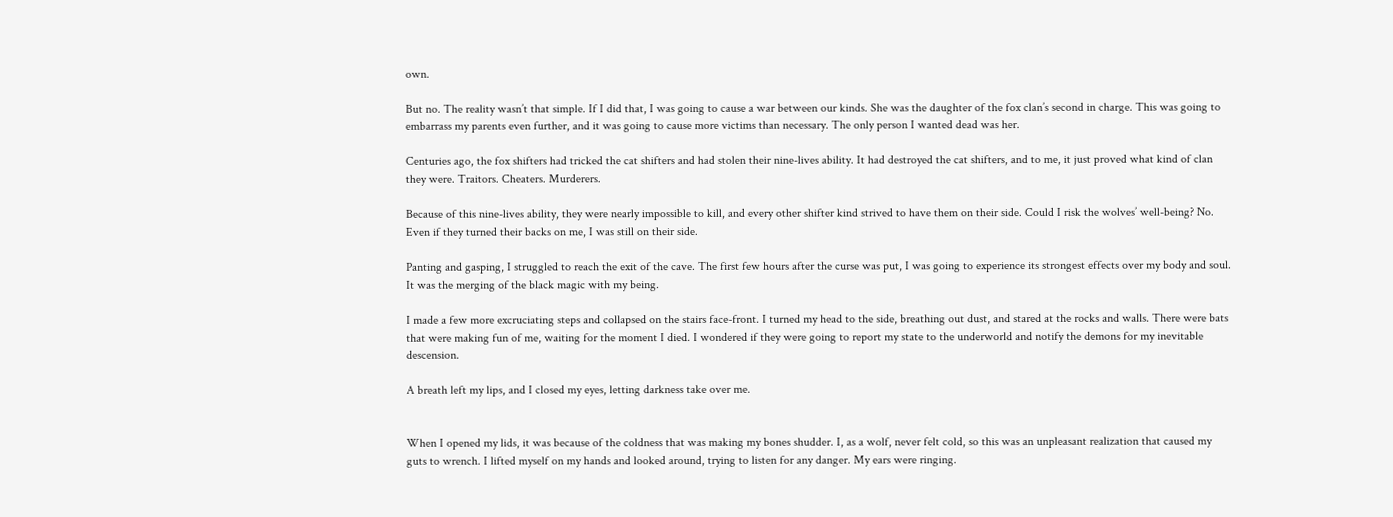own.

But no. The reality wasn’t that simple. If I did that, I was going to cause a war between our kinds. She was the daughter of the fox clan’s second in charge. This was going to embarrass my parents even further, and it was going to cause more victims than necessary. The only person I wanted dead was her.

Centuries ago, the fox shifters had tricked the cat shifters and had stolen their nine-lives ability. It had destroyed the cat shifters, and to me, it just proved what kind of clan they were. Traitors. Cheaters. Murderers.

Because of this nine-lives ability, they were nearly impossible to kill, and every other shifter kind strived to have them on their side. Could I risk the wolves’ well-being? No. Even if they turned their backs on me, I was still on their side.

Panting and gasping, I struggled to reach the exit of the cave. The first few hours after the curse was put, I was going to experience its strongest effects over my body and soul. It was the merging of the black magic with my being.

I made a few more excruciating steps and collapsed on the stairs face-front. I turned my head to the side, breathing out dust, and stared at the rocks and walls. There were bats that were making fun of me, waiting for the moment I died. I wondered if they were going to report my state to the underworld and notify the demons for my inevitable descension.

A breath left my lips, and I closed my eyes, letting darkness take over me.


When I opened my lids, it was because of the coldness that was making my bones shudder. I, as a wolf, never felt cold, so this was an unpleasant realization that caused my guts to wrench. I lifted myself on my hands and looked around, trying to listen for any danger. My ears were ringing.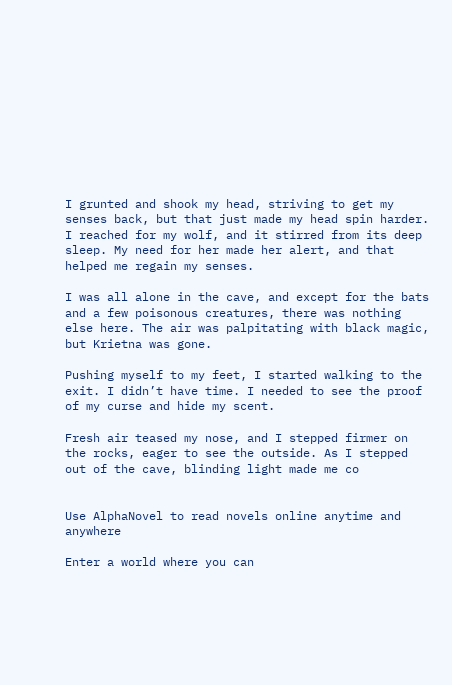I grunted and shook my head, striving to get my senses back, but that just made my head spin harder. I reached for my wolf, and it stirred from its deep sleep. My need for her made her alert, and that helped me regain my senses.

I was all alone in the cave, and except for the bats and a few poisonous creatures, there was nothing else here. The air was palpitating with black magic, but Krietna was gone.

Pushing myself to my feet, I started walking to the exit. I didn’t have time. I needed to see the proof of my curse and hide my scent.

Fresh air teased my nose, and I stepped firmer on the rocks, eager to see the outside. As I stepped out of the cave, blinding light made me co


Use AlphaNovel to read novels online anytime and anywhere

Enter a world where you can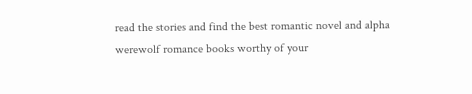read the stories and find the best romantic novel and alpha werewolf romance books worthy of your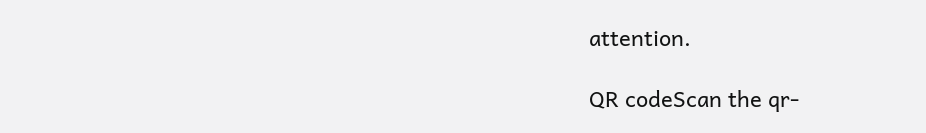attention.

QR codeScan the qr-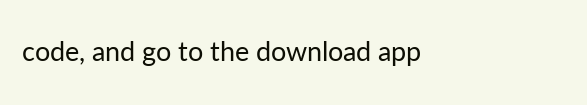code, and go to the download app